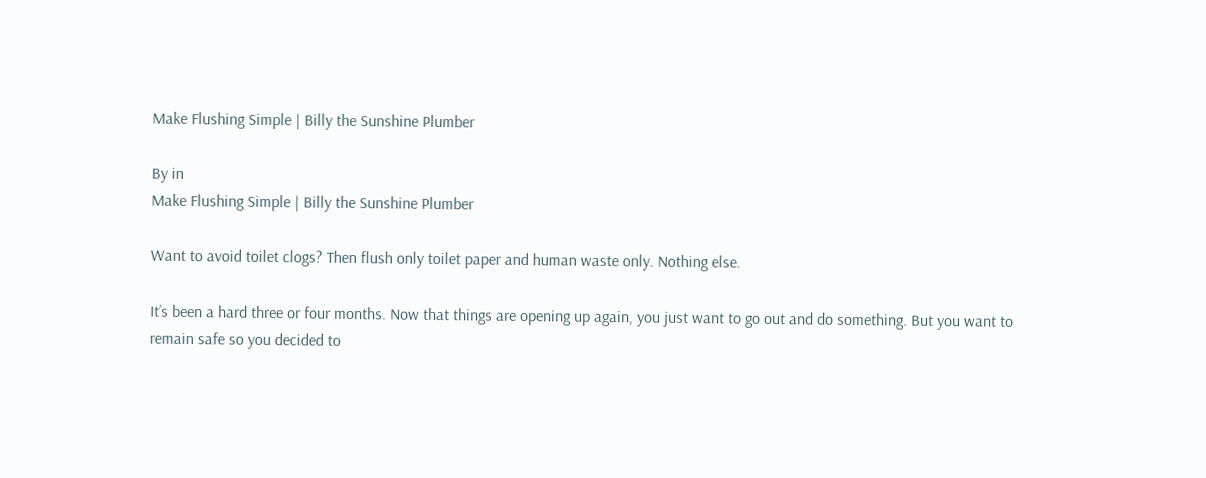Make Flushing Simple | Billy the Sunshine Plumber

By in
Make Flushing Simple | Billy the Sunshine Plumber

Want to avoid toilet clogs? Then flush only toilet paper and human waste only. Nothing else.

It’s been a hard three or four months. Now that things are opening up again, you just want to go out and do something. But you want to remain safe so you decided to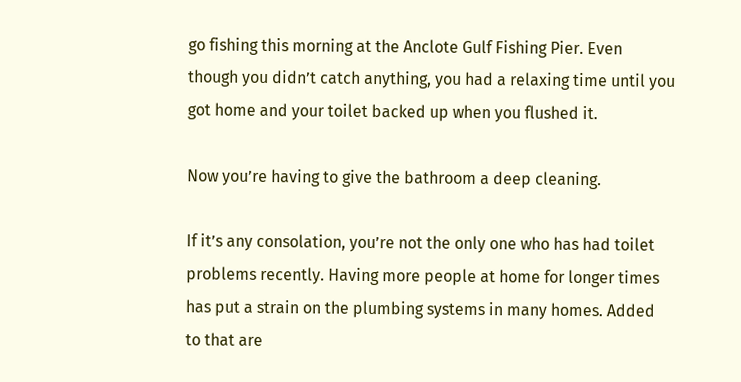go fishing this morning at the Anclote Gulf Fishing Pier. Even though you didn’t catch anything, you had a relaxing time until you got home and your toilet backed up when you flushed it.

Now you’re having to give the bathroom a deep cleaning.

If it’s any consolation, you’re not the only one who has had toilet problems recently. Having more people at home for longer times has put a strain on the plumbing systems in many homes. Added to that are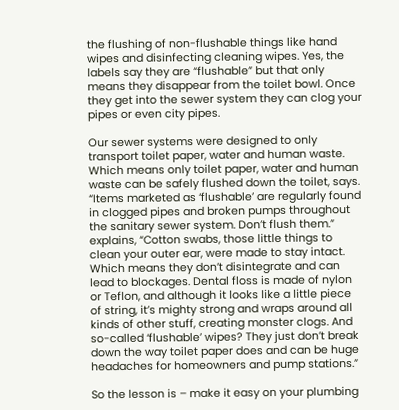the flushing of non-flushable things like hand wipes and disinfecting cleaning wipes. Yes, the labels say they are “flushable” but that only means they disappear from the toilet bowl. Once they get into the sewer system they can clog your pipes or even city pipes.

Our sewer systems were designed to only transport toilet paper, water and human waste. Which means only toilet paper, water and human waste can be safely flushed down the toilet, says. “Items marketed as ‘flushable’ are regularly found in clogged pipes and broken pumps throughout the sanitary sewer system. Don’t flush them.” explains, “Cotton swabs, those little things to clean your outer ear, were made to stay intact. Which means they don’t disintegrate and can lead to blockages. Dental floss is made of nylon or Teflon, and although it looks like a little piece of string, it’s mighty strong and wraps around all kinds of other stuff, creating monster clogs. And so-called ‘flushable’ wipes? They just don’t break down the way toilet paper does and can be huge headaches for homeowners and pump stations.”

So the lesson is – make it easy on your plumbing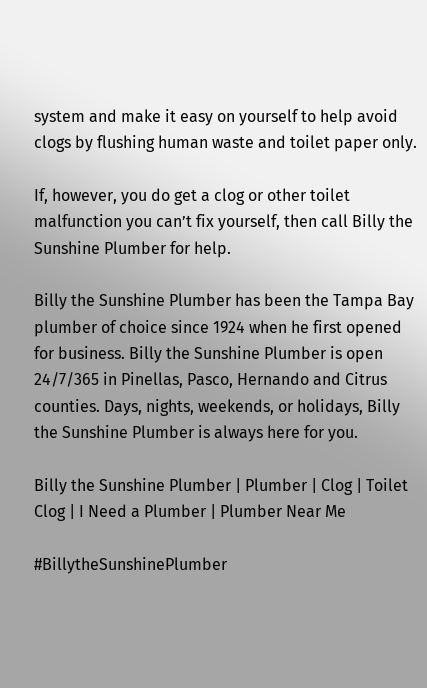system and make it easy on yourself to help avoid clogs by flushing human waste and toilet paper only.

If, however, you do get a clog or other toilet malfunction you can’t fix yourself, then call Billy the Sunshine Plumber for help.

Billy the Sunshine Plumber has been the Tampa Bay plumber of choice since 1924 when he first opened for business. Billy the Sunshine Plumber is open 24/7/365 in Pinellas, Pasco, Hernando and Citrus counties. Days, nights, weekends, or holidays, Billy the Sunshine Plumber is always here for you.

Billy the Sunshine Plumber | Plumber | Clog | Toilet Clog | I Need a Plumber | Plumber Near Me

#BillytheSunshinePlumber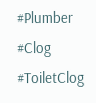#Plumber #Clog #ToiletClog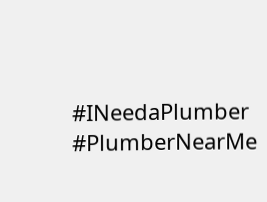#INeedaPlumber #PlumberNearMe